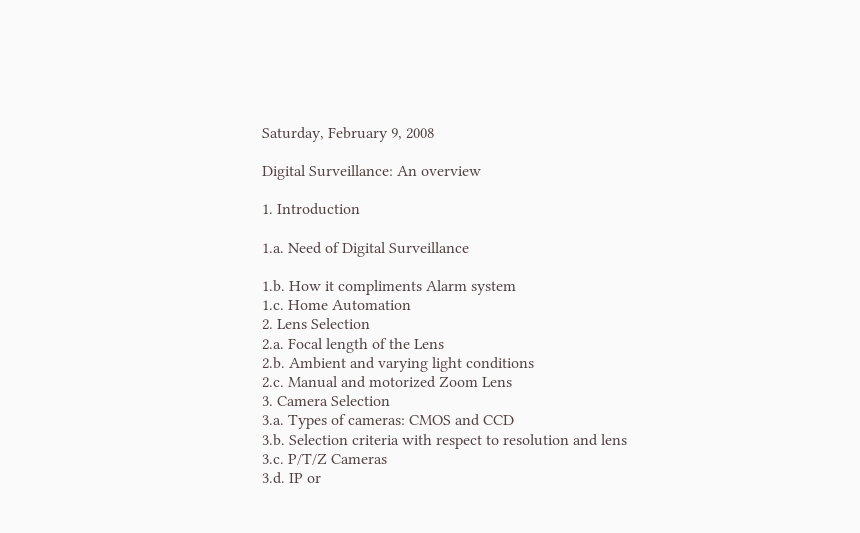Saturday, February 9, 2008

Digital Surveillance: An overview

1. Introduction

1.a. Need of Digital Surveillance

1.b. How it compliments Alarm system
1.c. Home Automation
2. Lens Selection
2.a. Focal length of the Lens
2.b. Ambient and varying light conditions
2.c. Manual and motorized Zoom Lens
3. Camera Selection
3.a. Types of cameras: CMOS and CCD
3.b. Selection criteria with respect to resolution and lens
3.c. P/T/Z Cameras
3.d. IP or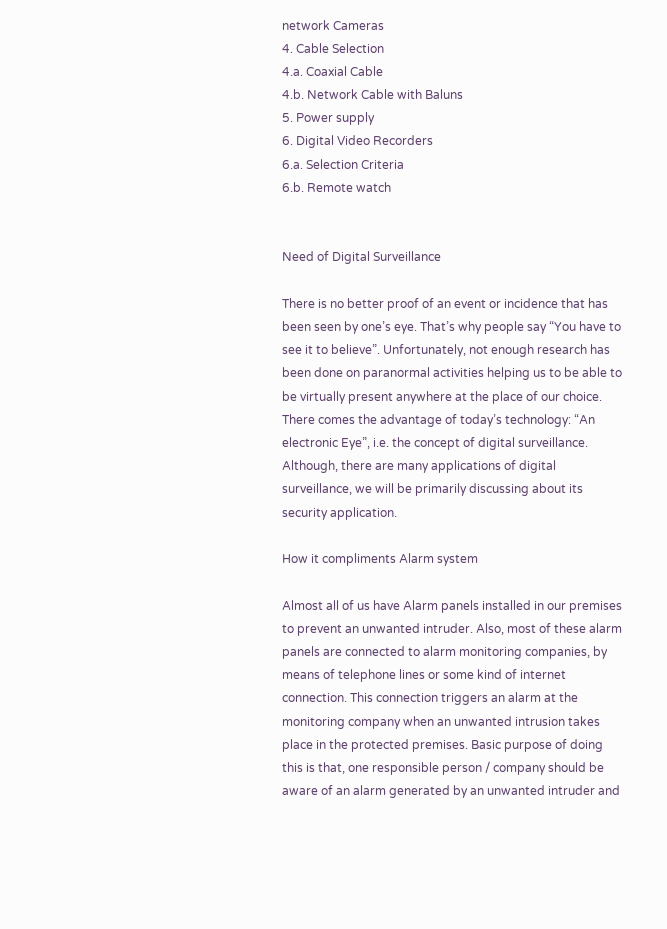network Cameras
4. Cable Selection
4.a. Coaxial Cable
4.b. Network Cable with Baluns
5. Power supply
6. Digital Video Recorders
6.a. Selection Criteria
6.b. Remote watch


Need of Digital Surveillance

There is no better proof of an event or incidence that has been seen by one’s eye. That’s why people say “You have to see it to believe”. Unfortunately, not enough research has been done on paranormal activities helping us to be able to be virtually present anywhere at the place of our choice. There comes the advantage of today’s technology: “An electronic Eye”, i.e. the concept of digital surveillance. Although, there are many applications of digital surveillance, we will be primarily discussing about its security application.

How it compliments Alarm system

Almost all of us have Alarm panels installed in our premises to prevent an unwanted intruder. Also, most of these alarm panels are connected to alarm monitoring companies, by means of telephone lines or some kind of internet connection. This connection triggers an alarm at the monitoring company when an unwanted intrusion takes place in the protected premises. Basic purpose of doing this is that, one responsible person / company should be aware of an alarm generated by an unwanted intruder and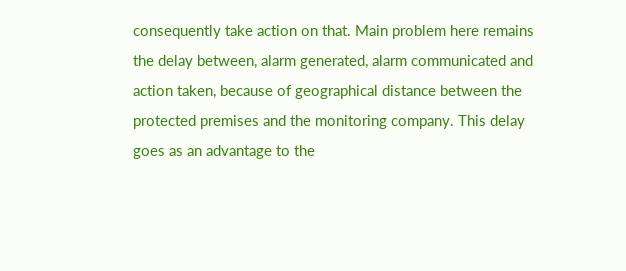consequently take action on that. Main problem here remains the delay between, alarm generated, alarm communicated and action taken, because of geographical distance between the protected premises and the monitoring company. This delay goes as an advantage to the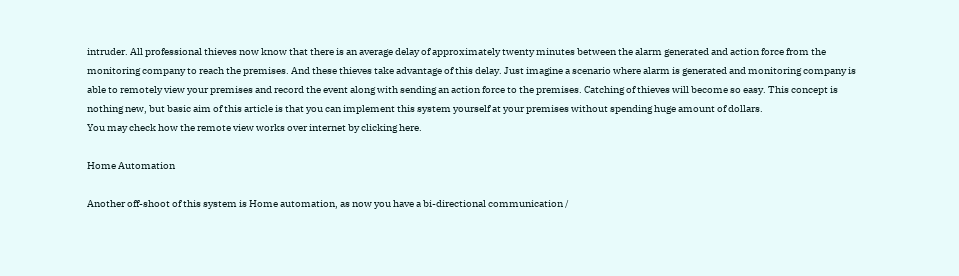intruder. All professional thieves now know that there is an average delay of approximately twenty minutes between the alarm generated and action force from the monitoring company to reach the premises. And these thieves take advantage of this delay. Just imagine a scenario where alarm is generated and monitoring company is able to remotely view your premises and record the event along with sending an action force to the premises. Catching of thieves will become so easy. This concept is nothing new, but basic aim of this article is that you can implement this system yourself at your premises without spending huge amount of dollars.
You may check how the remote view works over internet by clicking here.

Home Automation

Another off-shoot of this system is Home automation, as now you have a bi-directional communication /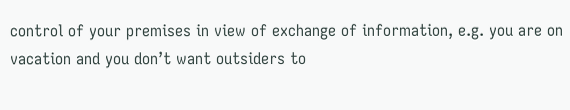control of your premises in view of exchange of information, e.g. you are on vacation and you don’t want outsiders to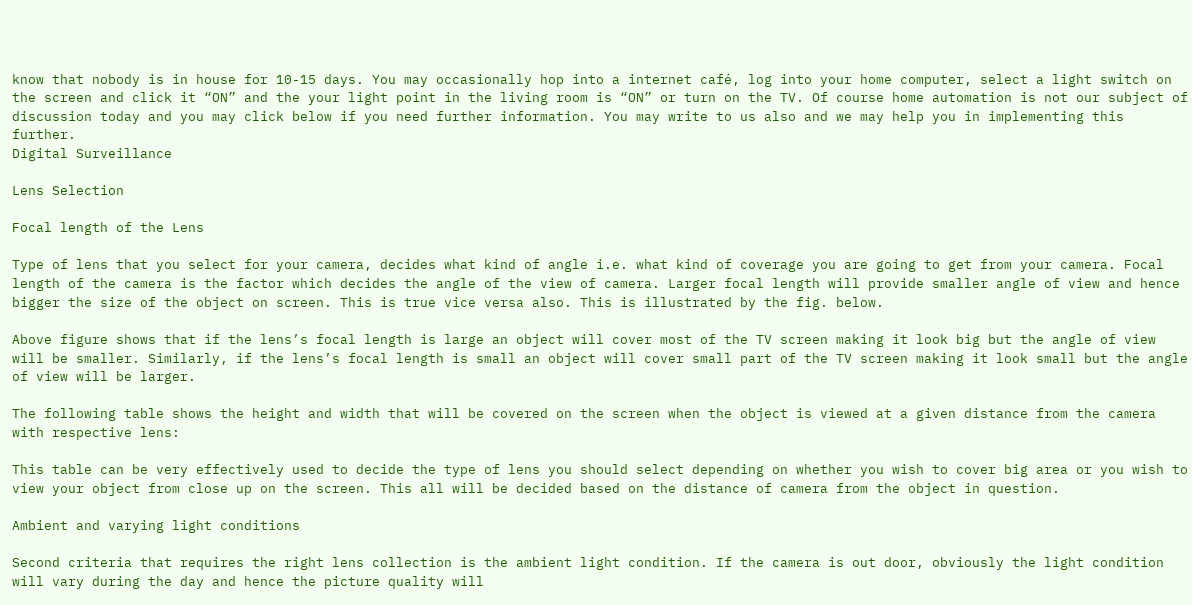know that nobody is in house for 10-15 days. You may occasionally hop into a internet café, log into your home computer, select a light switch on the screen and click it “ON” and the your light point in the living room is “ON” or turn on the TV. Of course home automation is not our subject of discussion today and you may click below if you need further information. You may write to us also and we may help you in implementing this further.
Digital Surveillance

Lens Selection

Focal length of the Lens

Type of lens that you select for your camera, decides what kind of angle i.e. what kind of coverage you are going to get from your camera. Focal length of the camera is the factor which decides the angle of the view of camera. Larger focal length will provide smaller angle of view and hence bigger the size of the object on screen. This is true vice versa also. This is illustrated by the fig. below.

Above figure shows that if the lens’s focal length is large an object will cover most of the TV screen making it look big but the angle of view will be smaller. Similarly, if the lens’s focal length is small an object will cover small part of the TV screen making it look small but the angle of view will be larger.

The following table shows the height and width that will be covered on the screen when the object is viewed at a given distance from the camera with respective lens:

This table can be very effectively used to decide the type of lens you should select depending on whether you wish to cover big area or you wish to view your object from close up on the screen. This all will be decided based on the distance of camera from the object in question.

Ambient and varying light conditions

Second criteria that requires the right lens collection is the ambient light condition. If the camera is out door, obviously the light condition will vary during the day and hence the picture quality will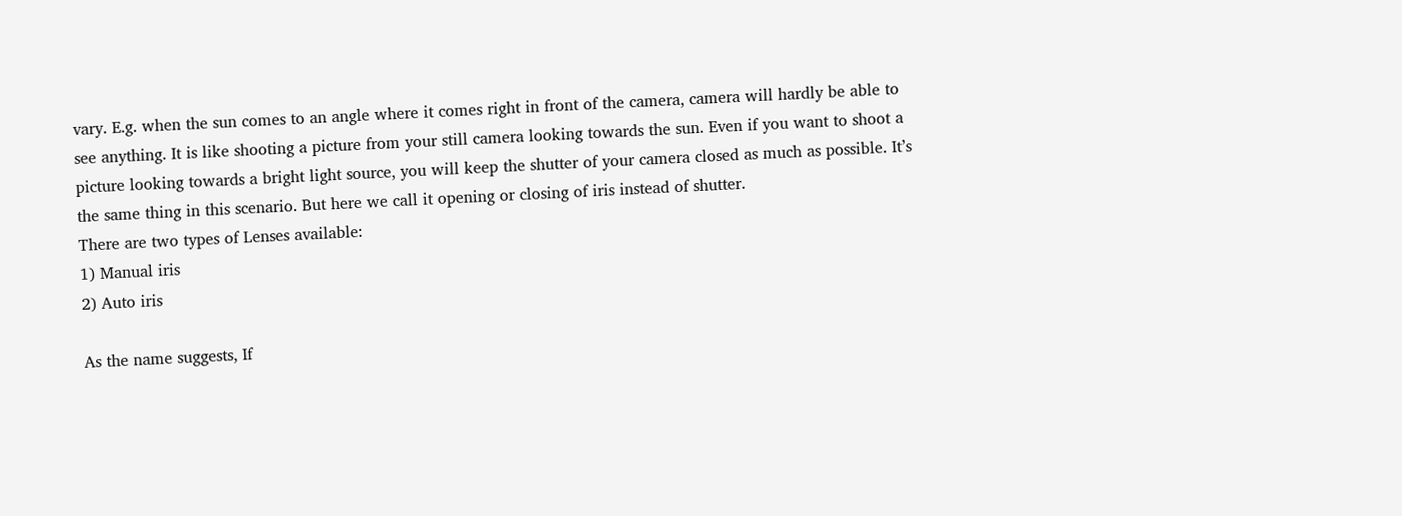vary. E.g. when the sun comes to an angle where it comes right in front of the camera, camera will hardly be able to see anything. It is like shooting a picture from your still camera looking towards the sun. Even if you want to shoot a picture looking towards a bright light source, you will keep the shutter of your camera closed as much as possible. It’s the same thing in this scenario. But here we call it opening or closing of iris instead of shutter.
There are two types of Lenses available:
1) Manual iris
2) Auto iris

As the name suggests, If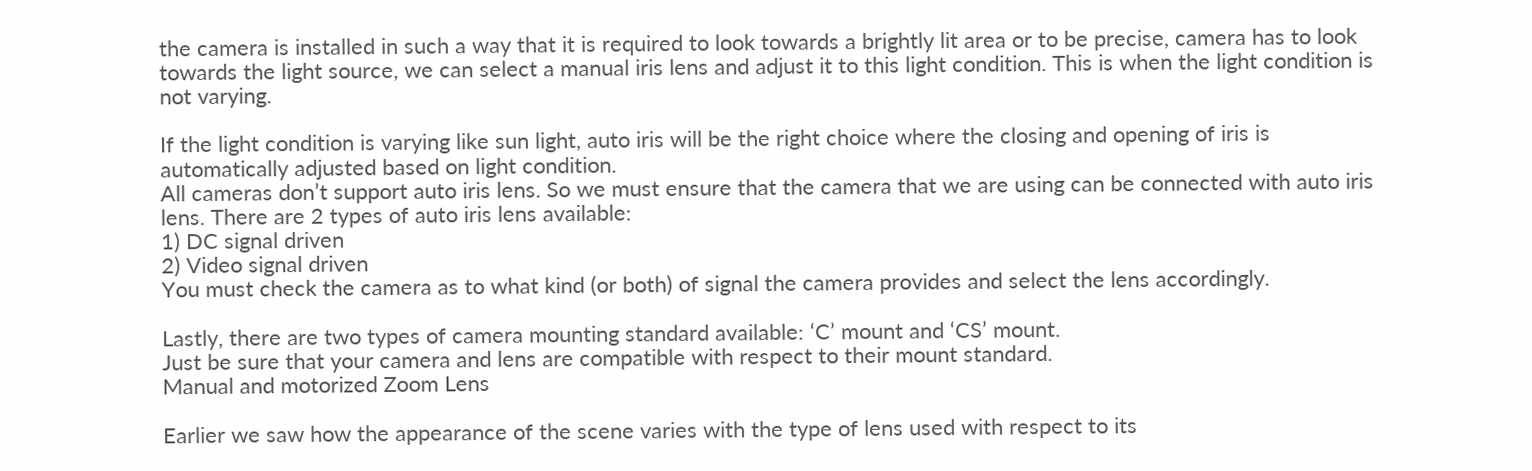the camera is installed in such a way that it is required to look towards a brightly lit area or to be precise, camera has to look towards the light source, we can select a manual iris lens and adjust it to this light condition. This is when the light condition is not varying.

If the light condition is varying like sun light, auto iris will be the right choice where the closing and opening of iris is automatically adjusted based on light condition.
All cameras don’t support auto iris lens. So we must ensure that the camera that we are using can be connected with auto iris lens. There are 2 types of auto iris lens available:
1) DC signal driven
2) Video signal driven
You must check the camera as to what kind (or both) of signal the camera provides and select the lens accordingly.

Lastly, there are two types of camera mounting standard available: ‘C’ mount and ‘CS’ mount.
Just be sure that your camera and lens are compatible with respect to their mount standard.
Manual and motorized Zoom Lens

Earlier we saw how the appearance of the scene varies with the type of lens used with respect to its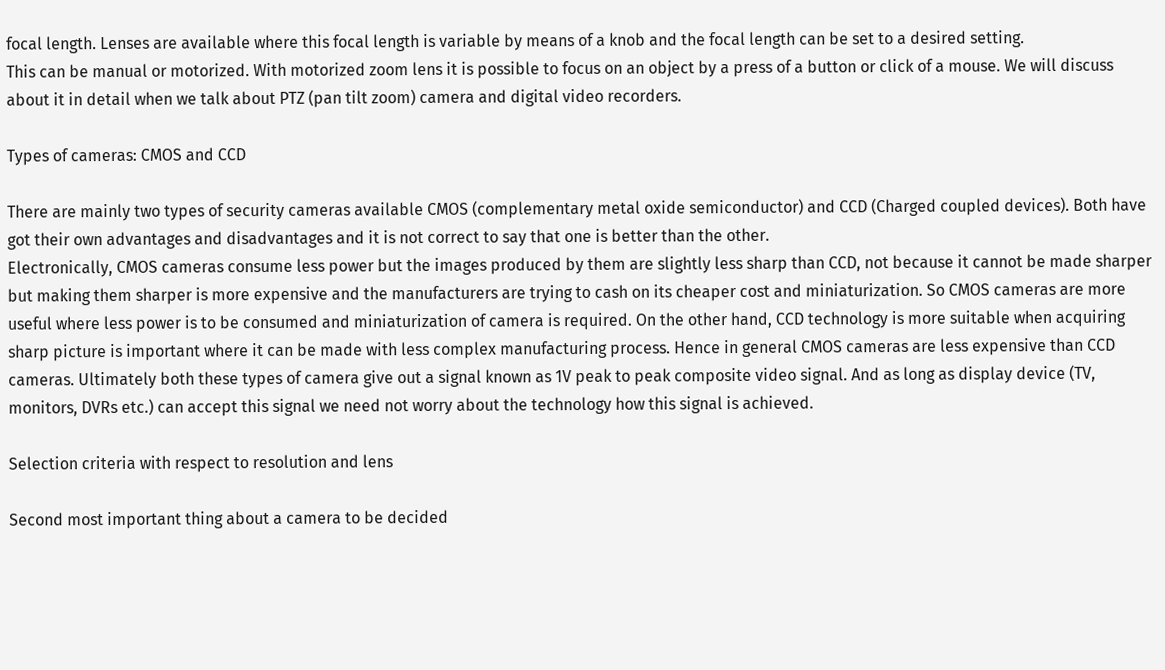focal length. Lenses are available where this focal length is variable by means of a knob and the focal length can be set to a desired setting.
This can be manual or motorized. With motorized zoom lens it is possible to focus on an object by a press of a button or click of a mouse. We will discuss about it in detail when we talk about PTZ (pan tilt zoom) camera and digital video recorders.

Types of cameras: CMOS and CCD

There are mainly two types of security cameras available CMOS (complementary metal oxide semiconductor) and CCD (Charged coupled devices). Both have got their own advantages and disadvantages and it is not correct to say that one is better than the other.
Electronically, CMOS cameras consume less power but the images produced by them are slightly less sharp than CCD, not because it cannot be made sharper but making them sharper is more expensive and the manufacturers are trying to cash on its cheaper cost and miniaturization. So CMOS cameras are more useful where less power is to be consumed and miniaturization of camera is required. On the other hand, CCD technology is more suitable when acquiring sharp picture is important where it can be made with less complex manufacturing process. Hence in general CMOS cameras are less expensive than CCD cameras. Ultimately both these types of camera give out a signal known as 1V peak to peak composite video signal. And as long as display device (TV, monitors, DVRs etc.) can accept this signal we need not worry about the technology how this signal is achieved.

Selection criteria with respect to resolution and lens

Second most important thing about a camera to be decided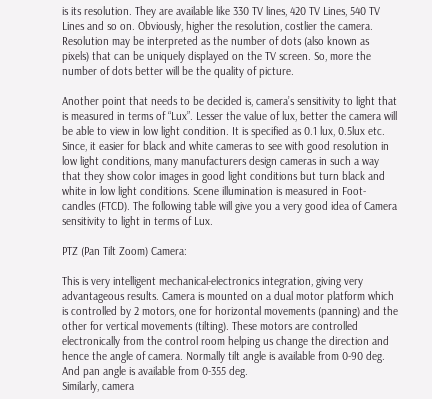is its resolution. They are available like 330 TV lines, 420 TV Lines, 540 TV Lines and so on. Obviously, higher the resolution, costlier the camera. Resolution may be interpreted as the number of dots (also known as pixels) that can be uniquely displayed on the TV screen. So, more the number of dots better will be the quality of picture.

Another point that needs to be decided is, camera’s sensitivity to light that is measured in terms of “Lux”. Lesser the value of lux, better the camera will be able to view in low light condition. It is specified as 0.1 lux, 0.5lux etc. Since, it easier for black and white cameras to see with good resolution in low light conditions, many manufacturers design cameras in such a way that they show color images in good light conditions but turn black and white in low light conditions. Scene illumination is measured in Foot-candles (FTCD). The following table will give you a very good idea of Camera sensitivity to light in terms of Lux.

PTZ (Pan Tilt Zoom) Camera:

This is very intelligent mechanical-electronics integration, giving very advantageous results. Camera is mounted on a dual motor platform which is controlled by 2 motors, one for horizontal movements (panning) and the other for vertical movements (tilting). These motors are controlled electronically from the control room helping us change the direction and hence the angle of camera. Normally tilt angle is available from 0-90 deg. And pan angle is available from 0-355 deg.
Similarly, camera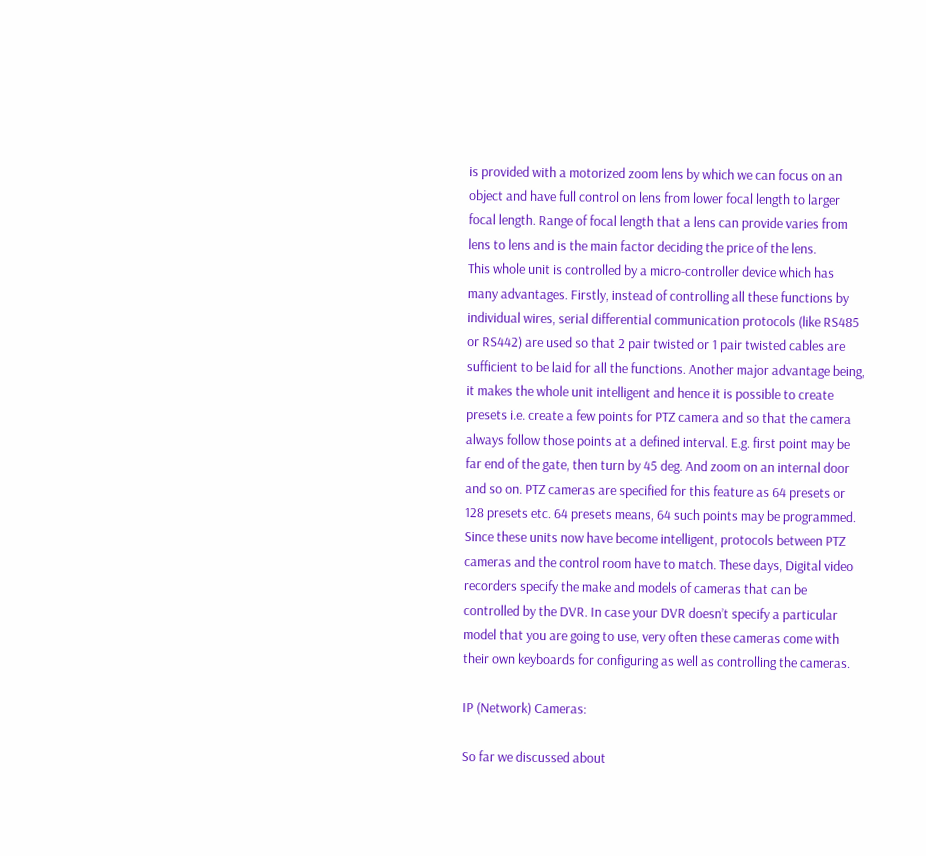is provided with a motorized zoom lens by which we can focus on an object and have full control on lens from lower focal length to larger focal length. Range of focal length that a lens can provide varies from lens to lens and is the main factor deciding the price of the lens.
This whole unit is controlled by a micro-controller device which has many advantages. Firstly, instead of controlling all these functions by individual wires, serial differential communication protocols (like RS485 or RS442) are used so that 2 pair twisted or 1 pair twisted cables are sufficient to be laid for all the functions. Another major advantage being, it makes the whole unit intelligent and hence it is possible to create presets i.e. create a few points for PTZ camera and so that the camera always follow those points at a defined interval. E.g. first point may be far end of the gate, then turn by 45 deg. And zoom on an internal door and so on. PTZ cameras are specified for this feature as 64 presets or 128 presets etc. 64 presets means, 64 such points may be programmed.
Since these units now have become intelligent, protocols between PTZ cameras and the control room have to match. These days, Digital video recorders specify the make and models of cameras that can be controlled by the DVR. In case your DVR doesn’t specify a particular model that you are going to use, very often these cameras come with their own keyboards for configuring as well as controlling the cameras.

IP (Network) Cameras:

So far we discussed about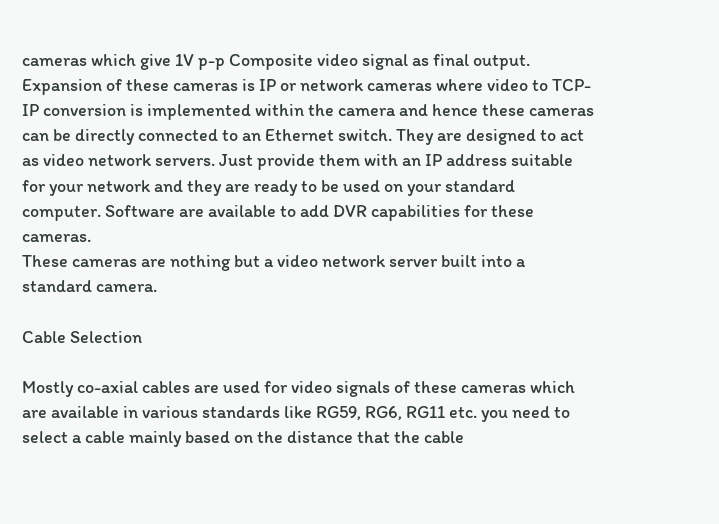cameras which give 1V p-p Composite video signal as final output. Expansion of these cameras is IP or network cameras where video to TCP-IP conversion is implemented within the camera and hence these cameras can be directly connected to an Ethernet switch. They are designed to act as video network servers. Just provide them with an IP address suitable for your network and they are ready to be used on your standard computer. Software are available to add DVR capabilities for these cameras.
These cameras are nothing but a video network server built into a standard camera.

Cable Selection

Mostly co-axial cables are used for video signals of these cameras which are available in various standards like RG59, RG6, RG11 etc. you need to select a cable mainly based on the distance that the cable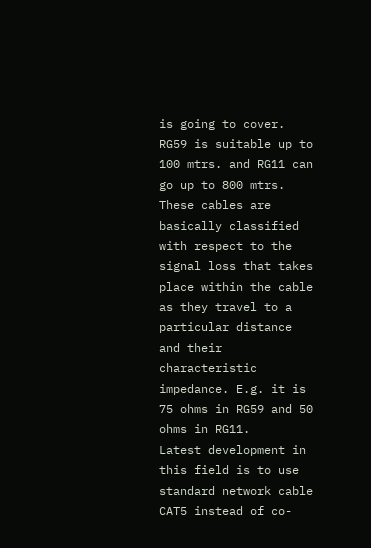is going to cover. RG59 is suitable up to 100 mtrs. and RG11 can go up to 800 mtrs. These cables are basically classified with respect to the signal loss that takes place within the cable as they travel to a particular distance and their characteristic impedance. E.g. it is 75 ohms in RG59 and 50 ohms in RG11.
Latest development in this field is to use standard network cable CAT5 instead of co-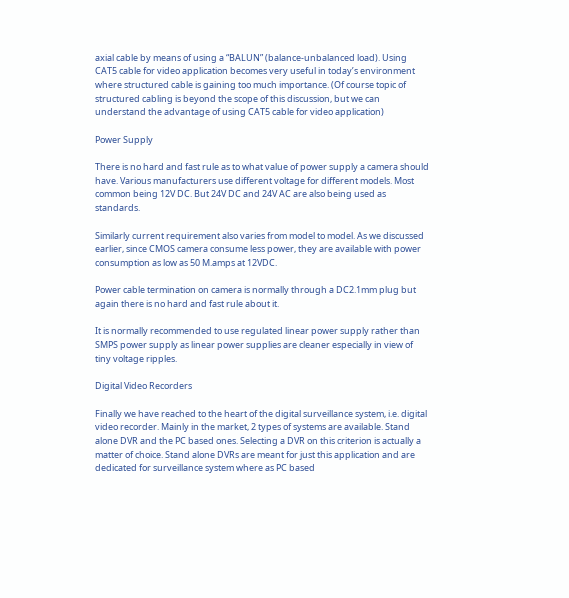axial cable by means of using a “BALUN” (balance-unbalanced load). Using CAT5 cable for video application becomes very useful in today’s environment where structured cable is gaining too much importance. (Of course topic of structured cabling is beyond the scope of this discussion, but we can understand the advantage of using CAT5 cable for video application)

Power Supply

There is no hard and fast rule as to what value of power supply a camera should have. Various manufacturers use different voltage for different models. Most common being 12V DC. But 24V DC and 24V AC are also being used as standards.

Similarly current requirement also varies from model to model. As we discussed earlier, since CMOS camera consume less power, they are available with power consumption as low as 50 M.amps at 12VDC.

Power cable termination on camera is normally through a DC2.1mm plug but again there is no hard and fast rule about it.

It is normally recommended to use regulated linear power supply rather than SMPS power supply as linear power supplies are cleaner especially in view of tiny voltage ripples.

Digital Video Recorders

Finally we have reached to the heart of the digital surveillance system, i.e. digital video recorder. Mainly in the market, 2 types of systems are available. Stand alone DVR and the PC based ones. Selecting a DVR on this criterion is actually a matter of choice. Stand alone DVRs are meant for just this application and are dedicated for surveillance system where as PC based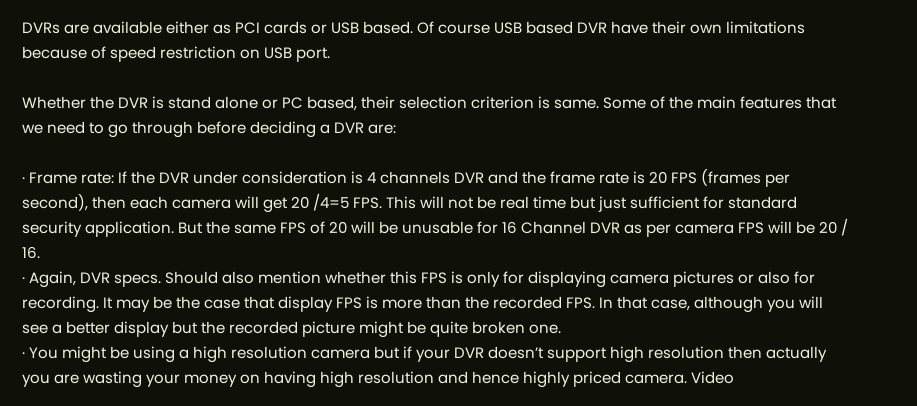DVRs are available either as PCI cards or USB based. Of course USB based DVR have their own limitations because of speed restriction on USB port.

Whether the DVR is stand alone or PC based, their selection criterion is same. Some of the main features that we need to go through before deciding a DVR are:

· Frame rate: If the DVR under consideration is 4 channels DVR and the frame rate is 20 FPS (frames per second), then each camera will get 20 /4=5 FPS. This will not be real time but just sufficient for standard security application. But the same FPS of 20 will be unusable for 16 Channel DVR as per camera FPS will be 20 / 16.
· Again, DVR specs. Should also mention whether this FPS is only for displaying camera pictures or also for recording. It may be the case that display FPS is more than the recorded FPS. In that case, although you will see a better display but the recorded picture might be quite broken one.
· You might be using a high resolution camera but if your DVR doesn’t support high resolution then actually you are wasting your money on having high resolution and hence highly priced camera. Video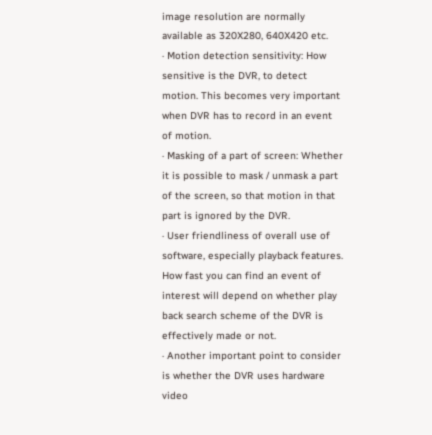image resolution are normally available as 320X280, 640X420 etc.
· Motion detection sensitivity: How sensitive is the DVR, to detect motion. This becomes very important when DVR has to record in an event of motion.
· Masking of a part of screen: Whether it is possible to mask / unmask a part of the screen, so that motion in that part is ignored by the DVR.
· User friendliness of overall use of software, especially playback features. How fast you can find an event of interest will depend on whether play back search scheme of the DVR is effectively made or not.
· Another important point to consider is whether the DVR uses hardware video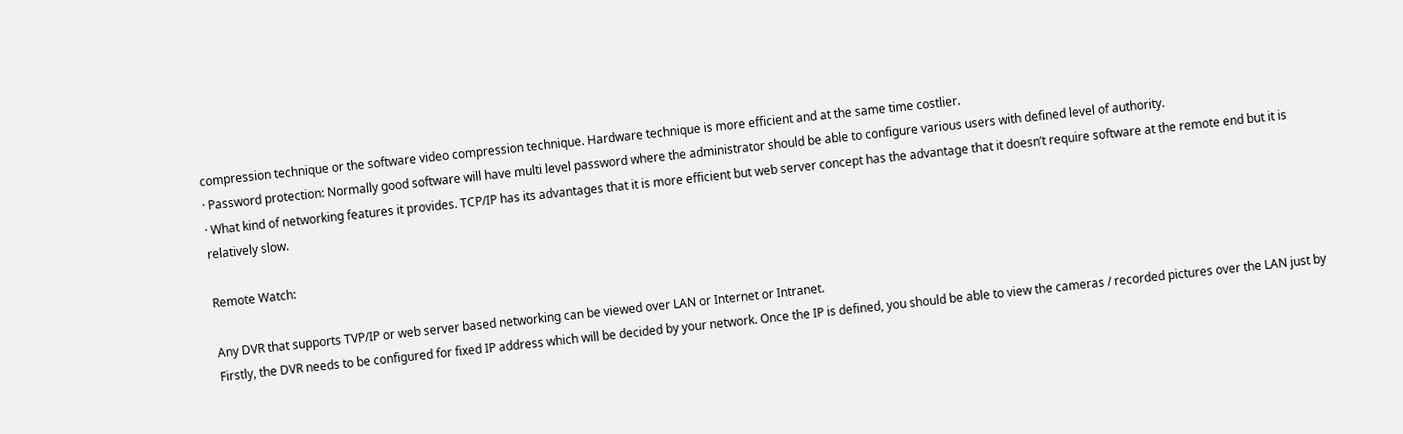compression technique or the software video compression technique. Hardware technique is more efficient and at the same time costlier.
· Password protection: Normally good software will have multi level password where the administrator should be able to configure various users with defined level of authority.
· What kind of networking features it provides. TCP/IP has its advantages that it is more efficient but web server concept has the advantage that it doesn’t require software at the remote end but it is relatively slow.

Remote Watch:

Any DVR that supports TVP/IP or web server based networking can be viewed over LAN or Internet or Intranet.
Firstly, the DVR needs to be configured for fixed IP address which will be decided by your network. Once the IP is defined, you should be able to view the cameras / recorded pictures over the LAN just by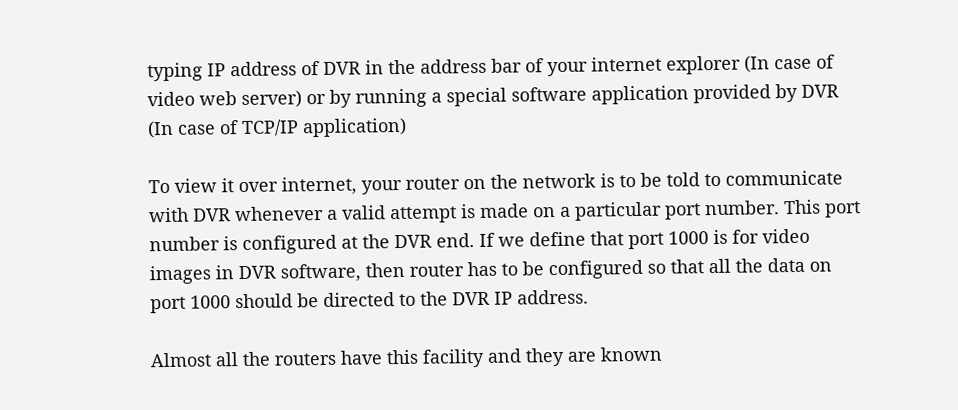typing IP address of DVR in the address bar of your internet explorer (In case of video web server) or by running a special software application provided by DVR (In case of TCP/IP application)

To view it over internet, your router on the network is to be told to communicate with DVR whenever a valid attempt is made on a particular port number. This port number is configured at the DVR end. If we define that port 1000 is for video images in DVR software, then router has to be configured so that all the data on port 1000 should be directed to the DVR IP address.

Almost all the routers have this facility and they are known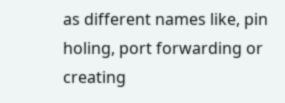as different names like, pin holing, port forwarding or creating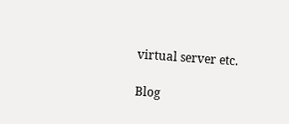virtual server etc.

Blog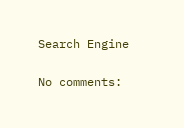Search Engine

No comments: